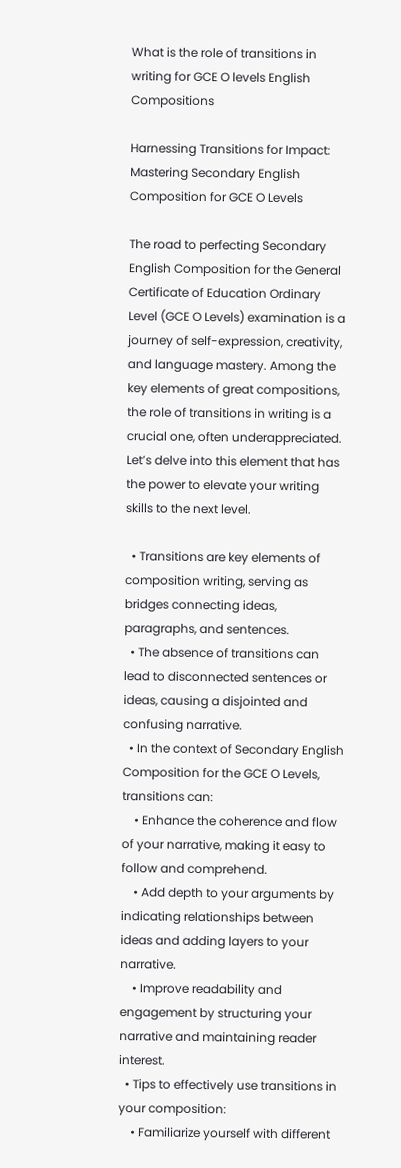What is the role of transitions in writing for GCE O levels English Compositions

Harnessing Transitions for Impact: Mastering Secondary English Composition for GCE O Levels

The road to perfecting Secondary English Composition for the General Certificate of Education Ordinary Level (GCE O Levels) examination is a journey of self-expression, creativity, and language mastery. Among the key elements of great compositions, the role of transitions in writing is a crucial one, often underappreciated. Let’s delve into this element that has the power to elevate your writing skills to the next level.

  • Transitions are key elements of composition writing, serving as bridges connecting ideas, paragraphs, and sentences.
  • The absence of transitions can lead to disconnected sentences or ideas, causing a disjointed and confusing narrative.
  • In the context of Secondary English Composition for the GCE O Levels, transitions can:
    • Enhance the coherence and flow of your narrative, making it easy to follow and comprehend.
    • Add depth to your arguments by indicating relationships between ideas and adding layers to your narrative.
    • Improve readability and engagement by structuring your narrative and maintaining reader interest.
  • Tips to effectively use transitions in your composition:
    • Familiarize yourself with different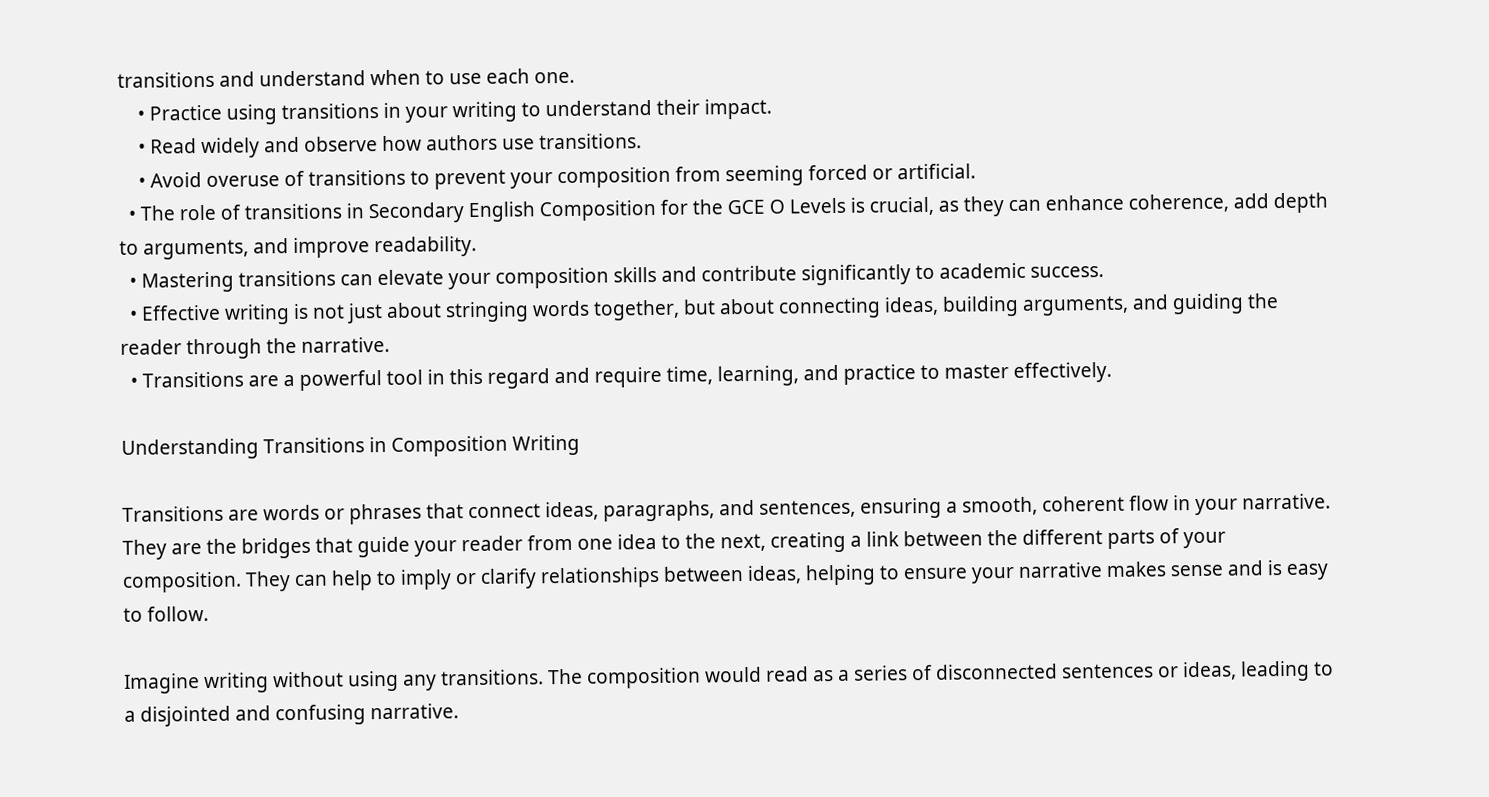transitions and understand when to use each one.
    • Practice using transitions in your writing to understand their impact.
    • Read widely and observe how authors use transitions.
    • Avoid overuse of transitions to prevent your composition from seeming forced or artificial.
  • The role of transitions in Secondary English Composition for the GCE O Levels is crucial, as they can enhance coherence, add depth to arguments, and improve readability.
  • Mastering transitions can elevate your composition skills and contribute significantly to academic success.
  • Effective writing is not just about stringing words together, but about connecting ideas, building arguments, and guiding the reader through the narrative.
  • Transitions are a powerful tool in this regard and require time, learning, and practice to master effectively.

Understanding Transitions in Composition Writing

Transitions are words or phrases that connect ideas, paragraphs, and sentences, ensuring a smooth, coherent flow in your narrative. They are the bridges that guide your reader from one idea to the next, creating a link between the different parts of your composition. They can help to imply or clarify relationships between ideas, helping to ensure your narrative makes sense and is easy to follow.

Imagine writing without using any transitions. The composition would read as a series of disconnected sentences or ideas, leading to a disjointed and confusing narrative.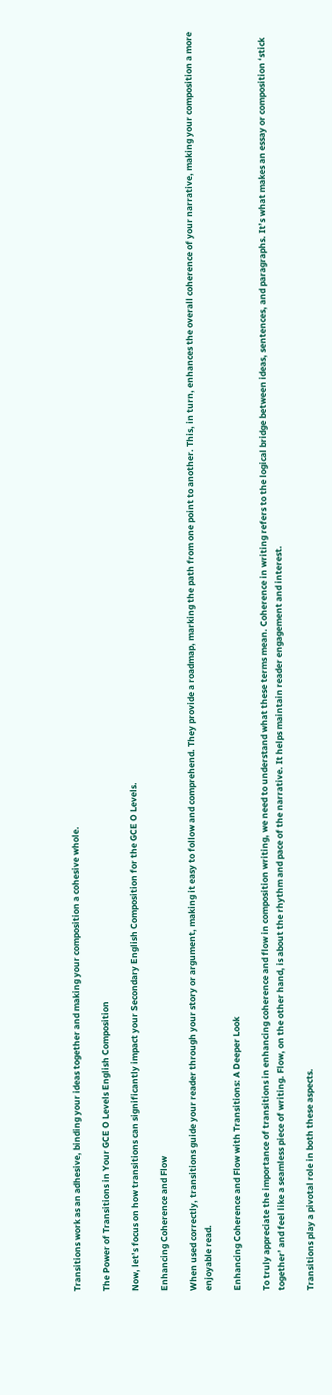Transitions work as an adhesive, binding your ideas together and making your composition a cohesive whole.

The Power of Transitions in Your GCE O Levels English Composition

Now, let’s focus on how transitions can significantly impact your Secondary English Composition for the GCE O Levels.

Enhancing Coherence and Flow

When used correctly, transitions guide your reader through your story or argument, making it easy to follow and comprehend. They provide a roadmap, marking the path from one point to another. This, in turn, enhances the overall coherence of your narrative, making your composition a more enjoyable read.

Enhancing Coherence and Flow with Transitions: A Deeper Look

To truly appreciate the importance of transitions in enhancing coherence and flow in composition writing, we need to understand what these terms mean. Coherence in writing refers to the logical bridge between ideas, sentences, and paragraphs. It’s what makes an essay or composition ‘stick together’ and feel like a seamless piece of writing. Flow, on the other hand, is about the rhythm and pace of the narrative. It helps maintain reader engagement and interest.

Transitions play a pivotal role in both these aspects.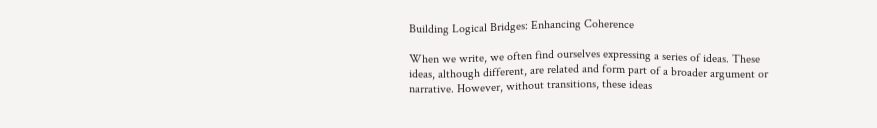Building Logical Bridges: Enhancing Coherence

When we write, we often find ourselves expressing a series of ideas. These ideas, although different, are related and form part of a broader argument or narrative. However, without transitions, these ideas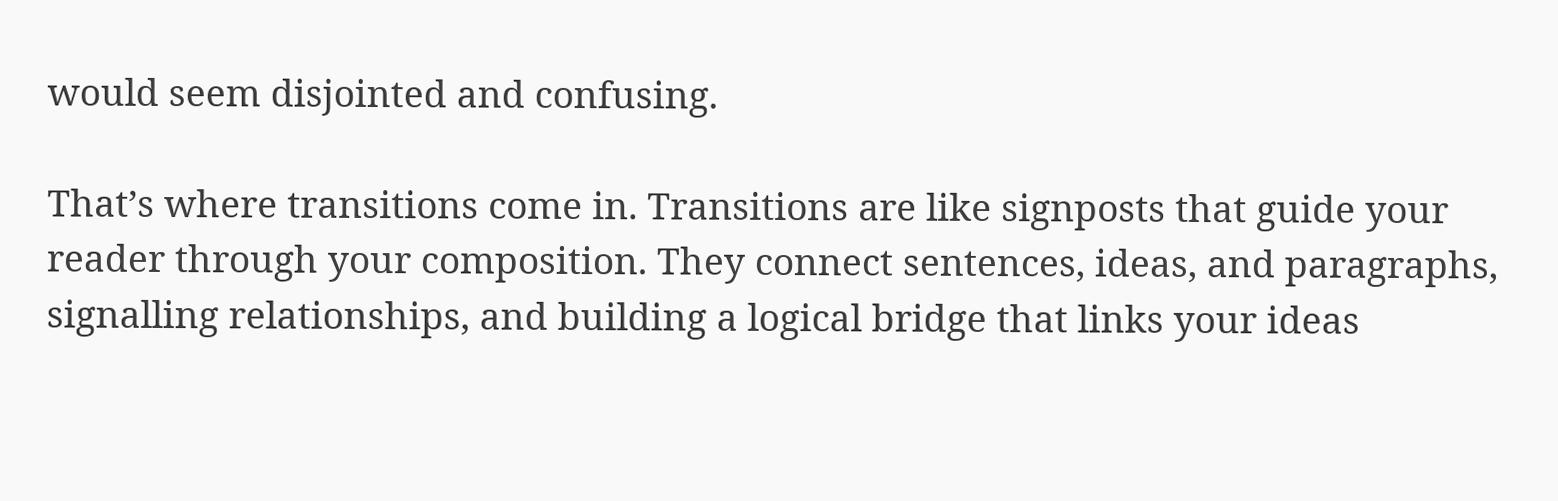would seem disjointed and confusing.

That’s where transitions come in. Transitions are like signposts that guide your reader through your composition. They connect sentences, ideas, and paragraphs, signalling relationships, and building a logical bridge that links your ideas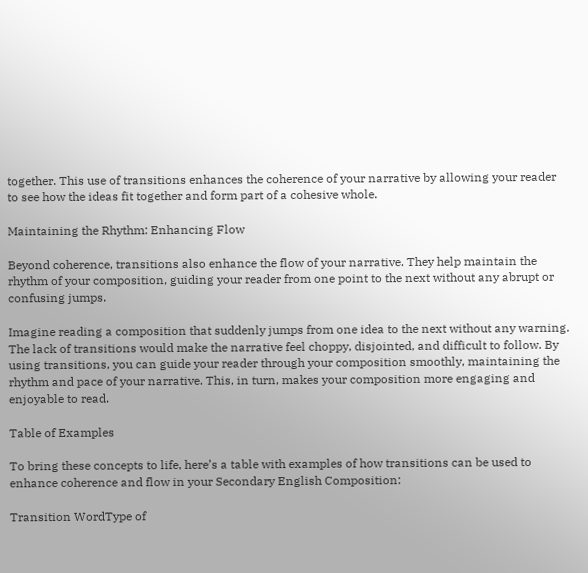together. This use of transitions enhances the coherence of your narrative by allowing your reader to see how the ideas fit together and form part of a cohesive whole.

Maintaining the Rhythm: Enhancing Flow

Beyond coherence, transitions also enhance the flow of your narrative. They help maintain the rhythm of your composition, guiding your reader from one point to the next without any abrupt or confusing jumps.

Imagine reading a composition that suddenly jumps from one idea to the next without any warning. The lack of transitions would make the narrative feel choppy, disjointed, and difficult to follow. By using transitions, you can guide your reader through your composition smoothly, maintaining the rhythm and pace of your narrative. This, in turn, makes your composition more engaging and enjoyable to read.

Table of Examples

To bring these concepts to life, here’s a table with examples of how transitions can be used to enhance coherence and flow in your Secondary English Composition:

Transition WordType of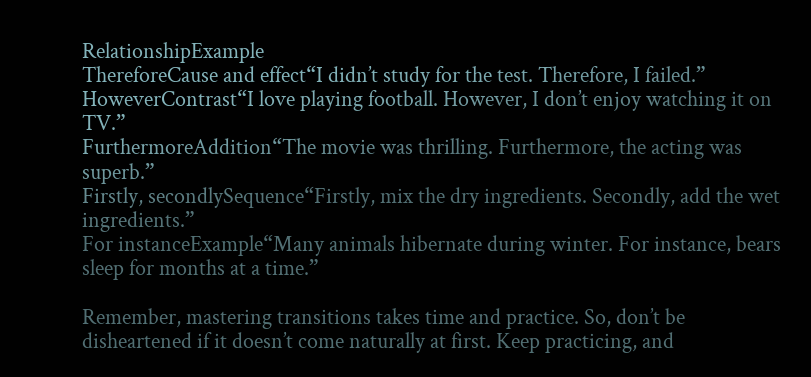RelationshipExample
ThereforeCause and effect“I didn’t study for the test. Therefore, I failed.”
HoweverContrast“I love playing football. However, I don’t enjoy watching it on TV.”
FurthermoreAddition“The movie was thrilling. Furthermore, the acting was superb.”
Firstly, secondlySequence“Firstly, mix the dry ingredients. Secondly, add the wet ingredients.”
For instanceExample“Many animals hibernate during winter. For instance, bears sleep for months at a time.”

Remember, mastering transitions takes time and practice. So, don’t be disheartened if it doesn’t come naturally at first. Keep practicing, and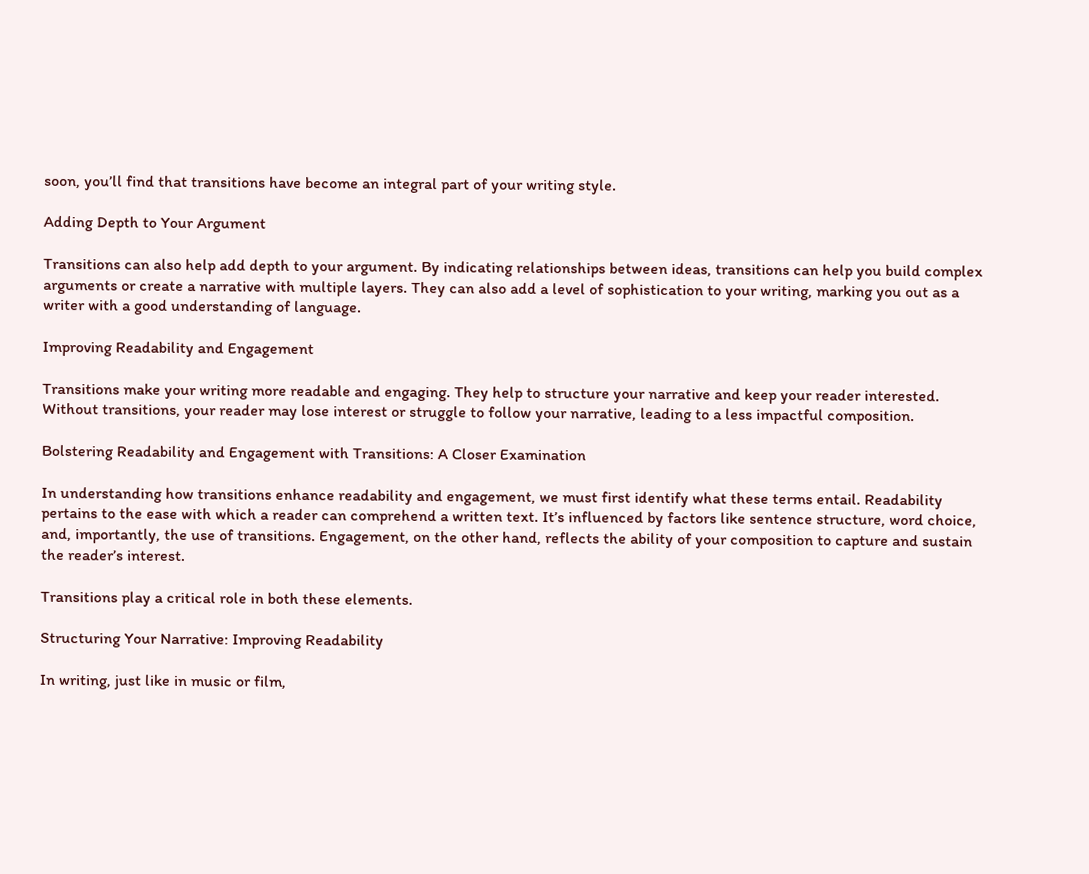soon, you’ll find that transitions have become an integral part of your writing style.

Adding Depth to Your Argument

Transitions can also help add depth to your argument. By indicating relationships between ideas, transitions can help you build complex arguments or create a narrative with multiple layers. They can also add a level of sophistication to your writing, marking you out as a writer with a good understanding of language.

Improving Readability and Engagement

Transitions make your writing more readable and engaging. They help to structure your narrative and keep your reader interested. Without transitions, your reader may lose interest or struggle to follow your narrative, leading to a less impactful composition.

Bolstering Readability and Engagement with Transitions: A Closer Examination

In understanding how transitions enhance readability and engagement, we must first identify what these terms entail. Readability pertains to the ease with which a reader can comprehend a written text. It’s influenced by factors like sentence structure, word choice, and, importantly, the use of transitions. Engagement, on the other hand, reflects the ability of your composition to capture and sustain the reader’s interest.

Transitions play a critical role in both these elements.

Structuring Your Narrative: Improving Readability

In writing, just like in music or film,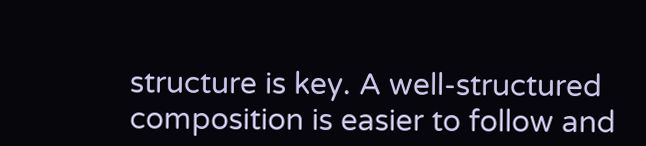structure is key. A well-structured composition is easier to follow and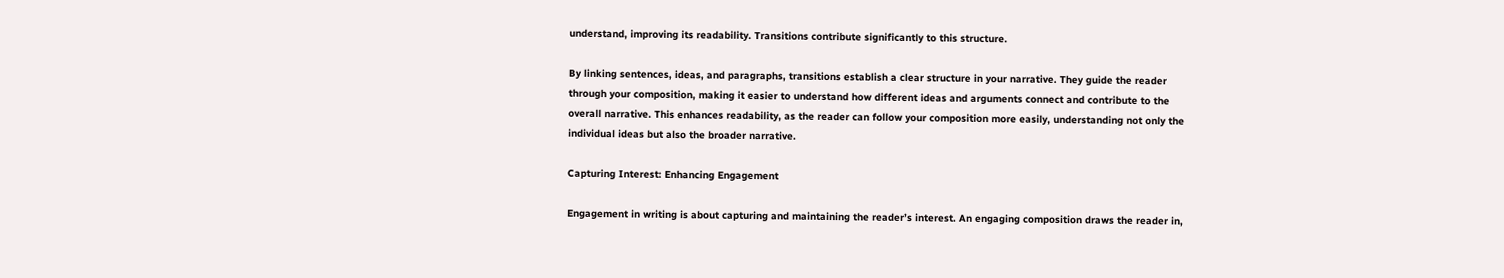understand, improving its readability. Transitions contribute significantly to this structure.

By linking sentences, ideas, and paragraphs, transitions establish a clear structure in your narrative. They guide the reader through your composition, making it easier to understand how different ideas and arguments connect and contribute to the overall narrative. This enhances readability, as the reader can follow your composition more easily, understanding not only the individual ideas but also the broader narrative.

Capturing Interest: Enhancing Engagement

Engagement in writing is about capturing and maintaining the reader’s interest. An engaging composition draws the reader in,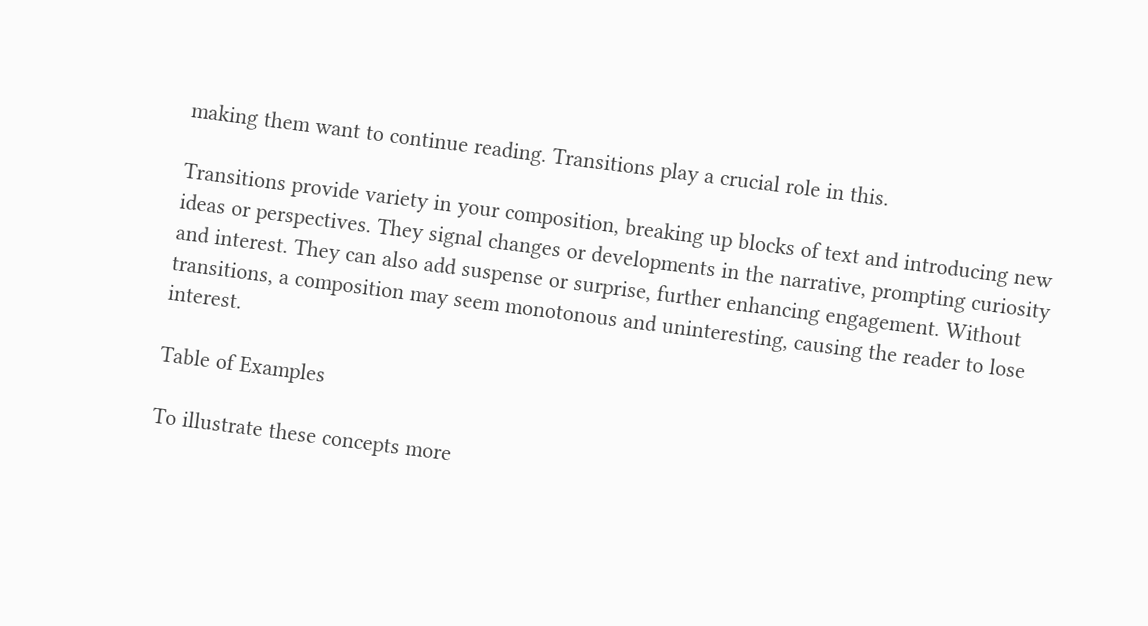making them want to continue reading. Transitions play a crucial role in this.

Transitions provide variety in your composition, breaking up blocks of text and introducing new ideas or perspectives. They signal changes or developments in the narrative, prompting curiosity and interest. They can also add suspense or surprise, further enhancing engagement. Without transitions, a composition may seem monotonous and uninteresting, causing the reader to lose interest.

Table of Examples

To illustrate these concepts more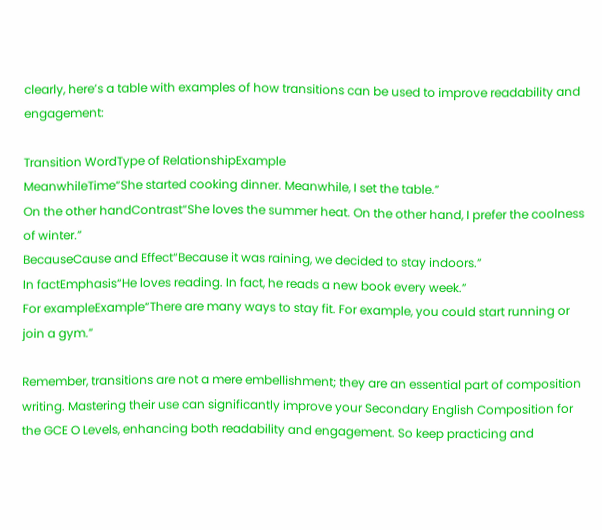clearly, here’s a table with examples of how transitions can be used to improve readability and engagement:

Transition WordType of RelationshipExample
MeanwhileTime“She started cooking dinner. Meanwhile, I set the table.”
On the other handContrast“She loves the summer heat. On the other hand, I prefer the coolness of winter.”
BecauseCause and Effect“Because it was raining, we decided to stay indoors.”
In factEmphasis“He loves reading. In fact, he reads a new book every week.”
For exampleExample“There are many ways to stay fit. For example, you could start running or join a gym.”

Remember, transitions are not a mere embellishment; they are an essential part of composition writing. Mastering their use can significantly improve your Secondary English Composition for the GCE O Levels, enhancing both readability and engagement. So keep practicing and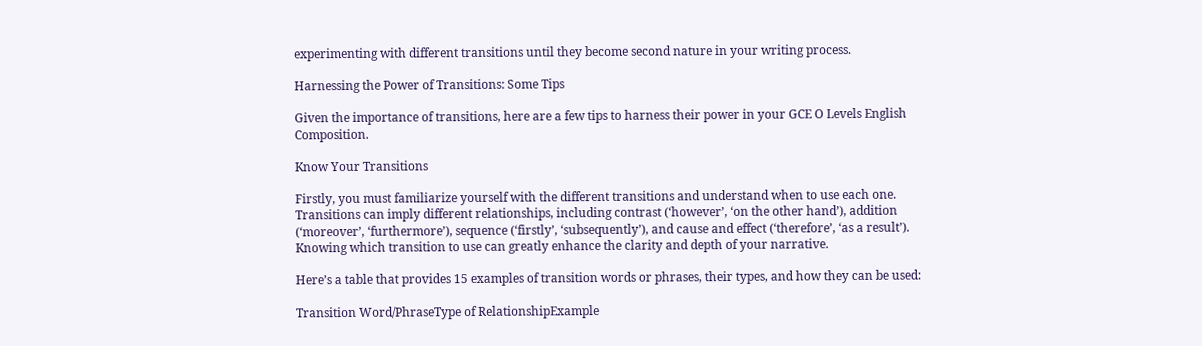experimenting with different transitions until they become second nature in your writing process.

Harnessing the Power of Transitions: Some Tips

Given the importance of transitions, here are a few tips to harness their power in your GCE O Levels English Composition.

Know Your Transitions

Firstly, you must familiarize yourself with the different transitions and understand when to use each one. Transitions can imply different relationships, including contrast (‘however’, ‘on the other hand’), addition (‘moreover’, ‘furthermore’), sequence (‘firstly’, ‘subsequently’), and cause and effect (‘therefore’, ‘as a result’). Knowing which transition to use can greatly enhance the clarity and depth of your narrative.

Here’s a table that provides 15 examples of transition words or phrases, their types, and how they can be used:

Transition Word/PhraseType of RelationshipExample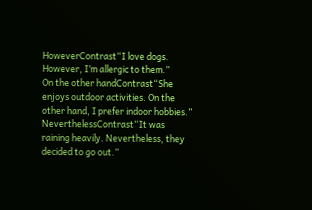HoweverContrast“I love dogs. However, I’m allergic to them.”
On the other handContrast“She enjoys outdoor activities. On the other hand, I prefer indoor hobbies.”
NeverthelessContrast“It was raining heavily. Nevertheless, they decided to go out.”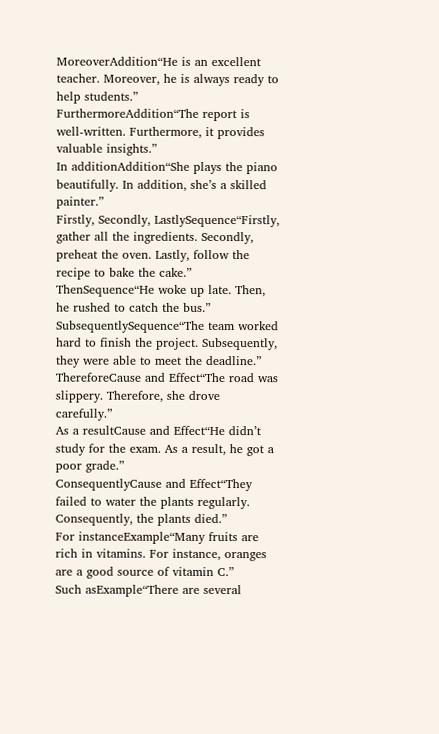MoreoverAddition“He is an excellent teacher. Moreover, he is always ready to help students.”
FurthermoreAddition“The report is well-written. Furthermore, it provides valuable insights.”
In additionAddition“She plays the piano beautifully. In addition, she’s a skilled painter.”
Firstly, Secondly, LastlySequence“Firstly, gather all the ingredients. Secondly, preheat the oven. Lastly, follow the recipe to bake the cake.”
ThenSequence“He woke up late. Then, he rushed to catch the bus.”
SubsequentlySequence“The team worked hard to finish the project. Subsequently, they were able to meet the deadline.”
ThereforeCause and Effect“The road was slippery. Therefore, she drove carefully.”
As a resultCause and Effect“He didn’t study for the exam. As a result, he got a poor grade.”
ConsequentlyCause and Effect“They failed to water the plants regularly. Consequently, the plants died.”
For instanceExample“Many fruits are rich in vitamins. For instance, oranges are a good source of vitamin C.”
Such asExample“There are several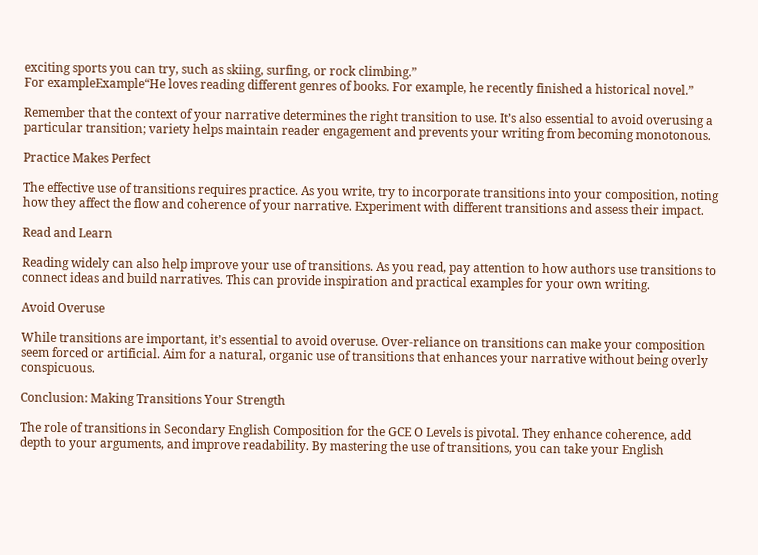exciting sports you can try, such as skiing, surfing, or rock climbing.”
For exampleExample“He loves reading different genres of books. For example, he recently finished a historical novel.”

Remember that the context of your narrative determines the right transition to use. It’s also essential to avoid overusing a particular transition; variety helps maintain reader engagement and prevents your writing from becoming monotonous.

Practice Makes Perfect

The effective use of transitions requires practice. As you write, try to incorporate transitions into your composition, noting how they affect the flow and coherence of your narrative. Experiment with different transitions and assess their impact.

Read and Learn

Reading widely can also help improve your use of transitions. As you read, pay attention to how authors use transitions to connect ideas and build narratives. This can provide inspiration and practical examples for your own writing.

Avoid Overuse

While transitions are important, it’s essential to avoid overuse. Over-reliance on transitions can make your composition seem forced or artificial. Aim for a natural, organic use of transitions that enhances your narrative without being overly conspicuous.

Conclusion: Making Transitions Your Strength

The role of transitions in Secondary English Composition for the GCE O Levels is pivotal. They enhance coherence, add depth to your arguments, and improve readability. By mastering the use of transitions, you can take your English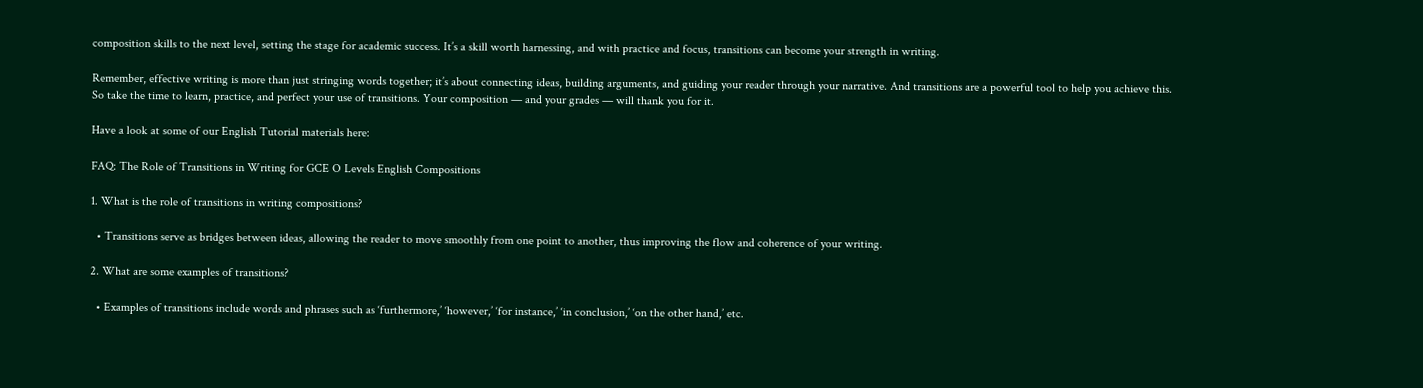composition skills to the next level, setting the stage for academic success. It’s a skill worth harnessing, and with practice and focus, transitions can become your strength in writing.

Remember, effective writing is more than just stringing words together; it’s about connecting ideas, building arguments, and guiding your reader through your narrative. And transitions are a powerful tool to help you achieve this. So take the time to learn, practice, and perfect your use of transitions. Your composition — and your grades — will thank you for it.

Have a look at some of our English Tutorial materials here:

FAQ: The Role of Transitions in Writing for GCE O Levels English Compositions

1. What is the role of transitions in writing compositions?

  • Transitions serve as bridges between ideas, allowing the reader to move smoothly from one point to another, thus improving the flow and coherence of your writing.

2. What are some examples of transitions?

  • Examples of transitions include words and phrases such as ‘furthermore,’ ‘however,’ ‘for instance,’ ‘in conclusion,’ ‘on the other hand,’ etc.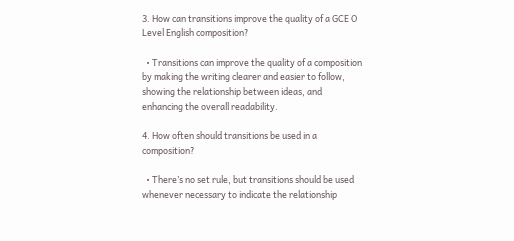3. How can transitions improve the quality of a GCE O Level English composition?

  • Transitions can improve the quality of a composition by making the writing clearer and easier to follow, showing the relationship between ideas, and enhancing the overall readability.

4. How often should transitions be used in a composition?

  • There’s no set rule, but transitions should be used whenever necessary to indicate the relationship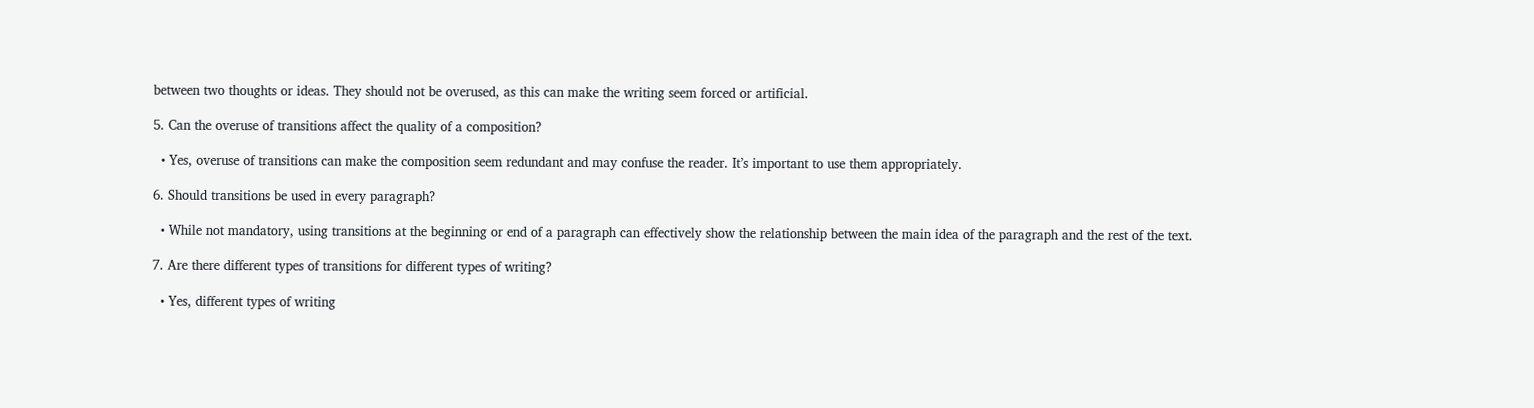between two thoughts or ideas. They should not be overused, as this can make the writing seem forced or artificial.

5. Can the overuse of transitions affect the quality of a composition?

  • Yes, overuse of transitions can make the composition seem redundant and may confuse the reader. It’s important to use them appropriately.

6. Should transitions be used in every paragraph?

  • While not mandatory, using transitions at the beginning or end of a paragraph can effectively show the relationship between the main idea of the paragraph and the rest of the text.

7. Are there different types of transitions for different types of writing?

  • Yes, different types of writing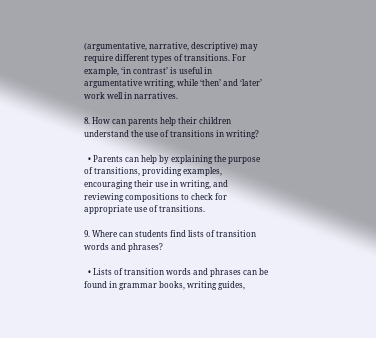(argumentative, narrative, descriptive) may require different types of transitions. For example, ‘in contrast’ is useful in argumentative writing, while ‘then’ and ‘later’ work well in narratives.

8. How can parents help their children understand the use of transitions in writing?

  • Parents can help by explaining the purpose of transitions, providing examples, encouraging their use in writing, and reviewing compositions to check for appropriate use of transitions.

9. Where can students find lists of transition words and phrases?

  • Lists of transition words and phrases can be found in grammar books, writing guides,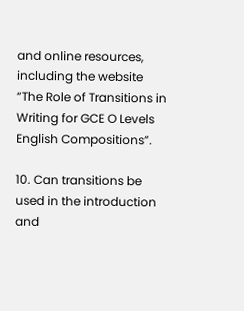and online resources, including the website “The Role of Transitions in Writing for GCE O Levels English Compositions”.

10. Can transitions be used in the introduction and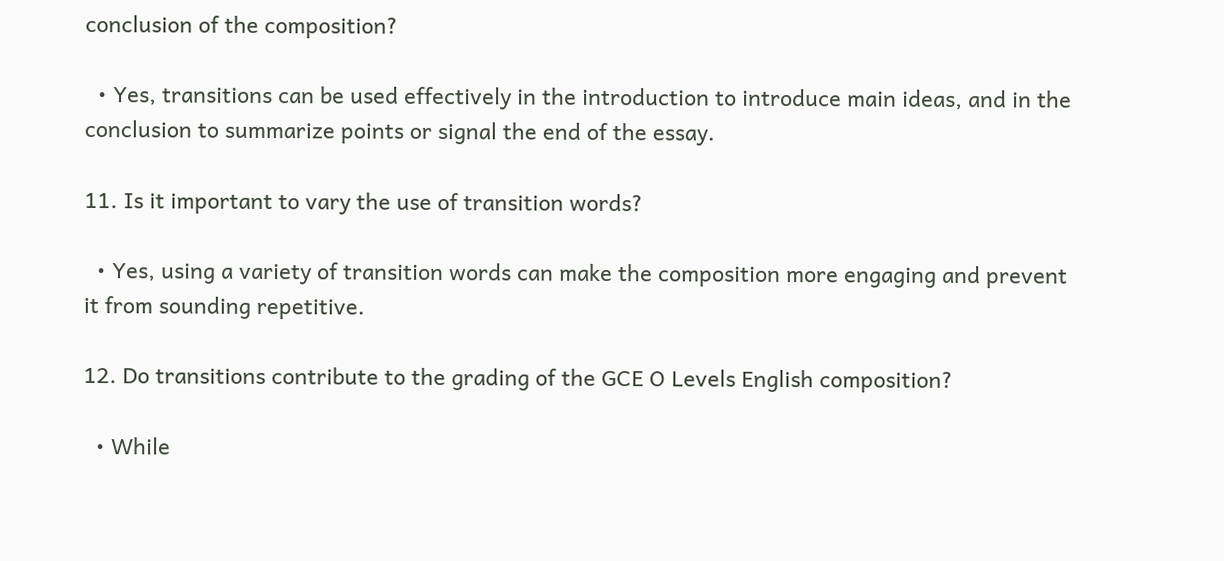conclusion of the composition?

  • Yes, transitions can be used effectively in the introduction to introduce main ideas, and in the conclusion to summarize points or signal the end of the essay.

11. Is it important to vary the use of transition words?

  • Yes, using a variety of transition words can make the composition more engaging and prevent it from sounding repetitive.

12. Do transitions contribute to the grading of the GCE O Levels English composition?

  • While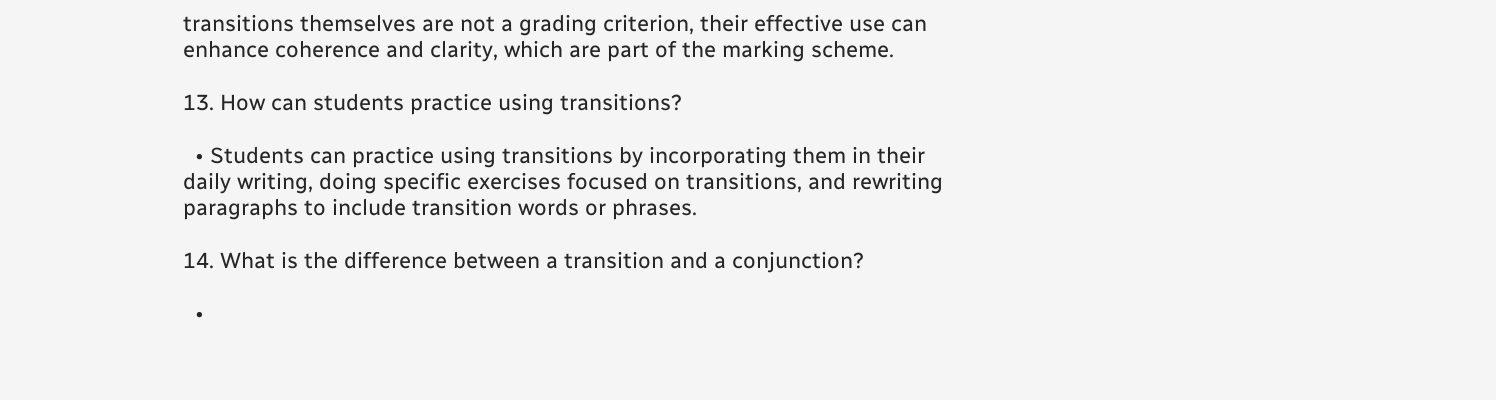transitions themselves are not a grading criterion, their effective use can enhance coherence and clarity, which are part of the marking scheme.

13. How can students practice using transitions?

  • Students can practice using transitions by incorporating them in their daily writing, doing specific exercises focused on transitions, and rewriting paragraphs to include transition words or phrases.

14. What is the difference between a transition and a conjunction?

  •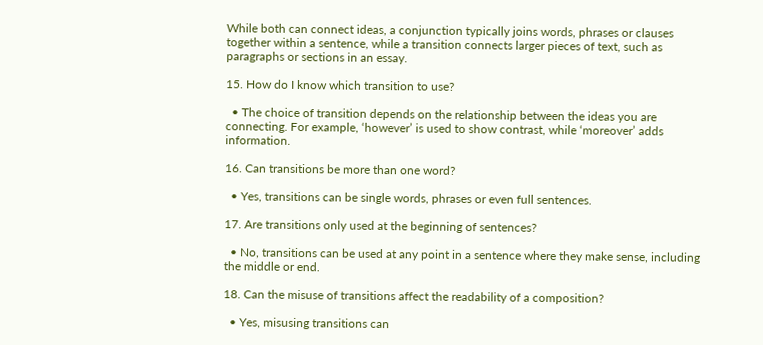While both can connect ideas, a conjunction typically joins words, phrases or clauses together within a sentence, while a transition connects larger pieces of text, such as paragraphs or sections in an essay.

15. How do I know which transition to use?

  • The choice of transition depends on the relationship between the ideas you are connecting. For example, ‘however’ is used to show contrast, while ‘moreover’ adds information.

16. Can transitions be more than one word?

  • Yes, transitions can be single words, phrases or even full sentences.

17. Are transitions only used at the beginning of sentences?

  • No, transitions can be used at any point in a sentence where they make sense, including the middle or end.

18. Can the misuse of transitions affect the readability of a composition?

  • Yes, misusing transitions can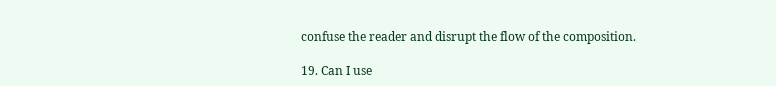confuse the reader and disrupt the flow of the composition.

19. Can I use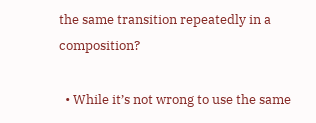the same transition repeatedly in a composition?

  • While it’s not wrong to use the same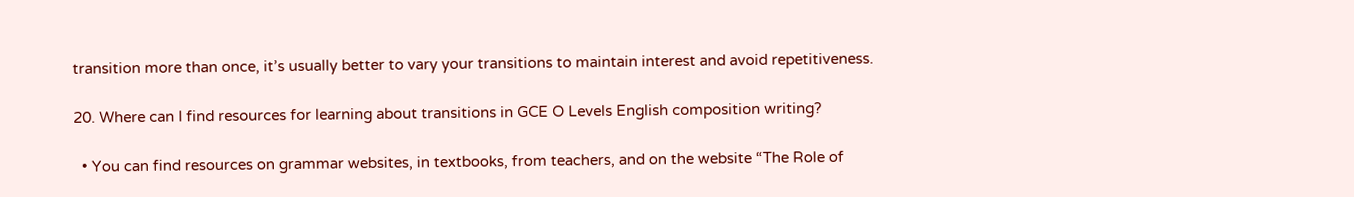transition more than once, it’s usually better to vary your transitions to maintain interest and avoid repetitiveness.

20. Where can I find resources for learning about transitions in GCE O Levels English composition writing?

  • You can find resources on grammar websites, in textbooks, from teachers, and on the website “The Role of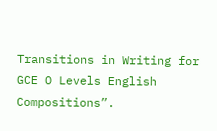Transitions in Writing for GCE O Levels English Compositions”.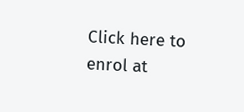Click here to enrol at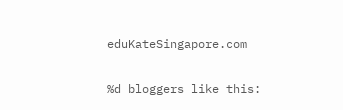eduKateSingapore.com

%d bloggers like this: